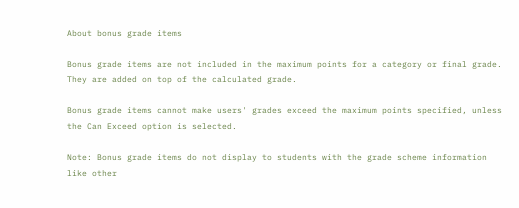About bonus grade items

Bonus grade items are not included in the maximum points for a category or final grade. They are added on top of the calculated grade.

Bonus grade items cannot make users' grades exceed the maximum points specified, unless the Can Exceed option is selected.

Note: Bonus grade items do not display to students with the grade scheme information like other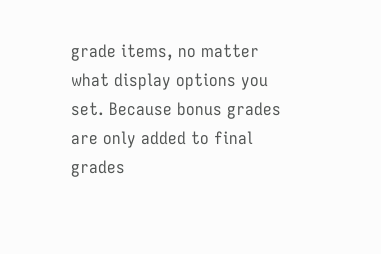grade items, no matter what display options you set. Because bonus grades are only added to final grades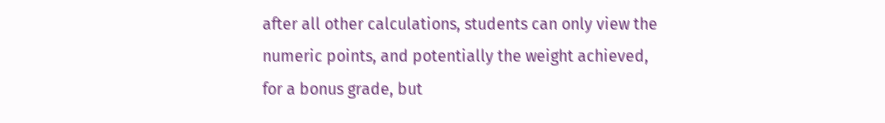after all other calculations, students can only view the numeric points, and potentially the weight achieved, for a bonus grade, but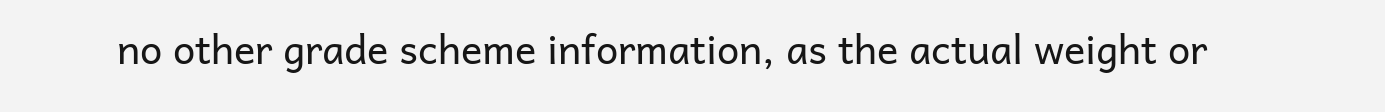no other grade scheme information, as the actual weight or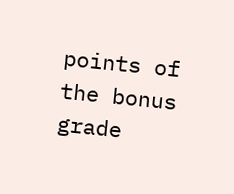points of the bonus grade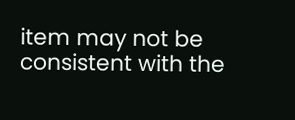item may not be consistent with the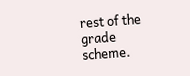rest of the grade scheme.